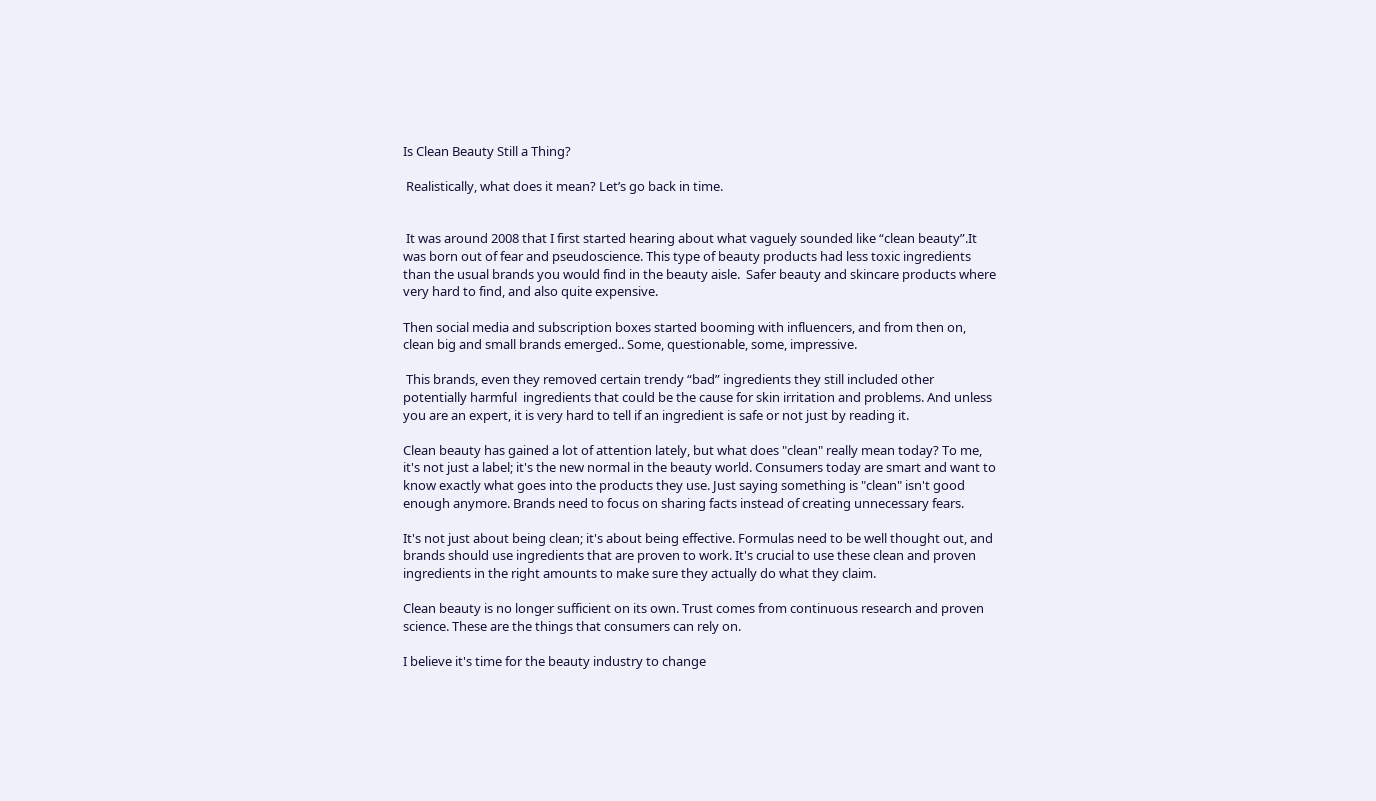Is Clean Beauty Still a Thing?

 Realistically, what does it mean? Let’s go back in time.


 It was around 2008 that I first started hearing about what vaguely sounded like “clean beauty”.It was born out of fear and pseudoscience. This type of beauty products had less toxic ingredients than the usual brands you would find in the beauty aisle.  Safer beauty and skincare products where very hard to find, and also quite expensive.

Then social media and subscription boxes started booming with influencers, and from then on, clean big and small brands emerged.. Some, questionable, some, impressive.

 This brands, even they removed certain trendy “bad” ingredients they still included other potentially harmful  ingredients that could be the cause for skin irritation and problems. And unless you are an expert, it is very hard to tell if an ingredient is safe or not just by reading it.

Clean beauty has gained a lot of attention lately, but what does "clean" really mean today? To me, it's not just a label; it's the new normal in the beauty world. Consumers today are smart and want to know exactly what goes into the products they use. Just saying something is "clean" isn't good enough anymore. Brands need to focus on sharing facts instead of creating unnecessary fears.

It's not just about being clean; it's about being effective. Formulas need to be well thought out, and brands should use ingredients that are proven to work. It's crucial to use these clean and proven ingredients in the right amounts to make sure they actually do what they claim.

Clean beauty is no longer sufficient on its own. Trust comes from continuous research and proven science. These are the things that consumers can rely on.

I believe it's time for the beauty industry to change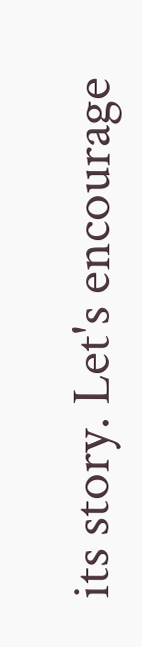its story. Let's encourage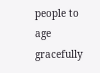people to age gracefully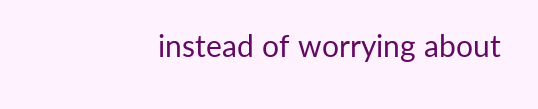instead of worrying about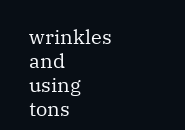wrinkles and using tons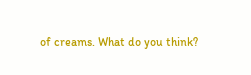of creams. What do you think?